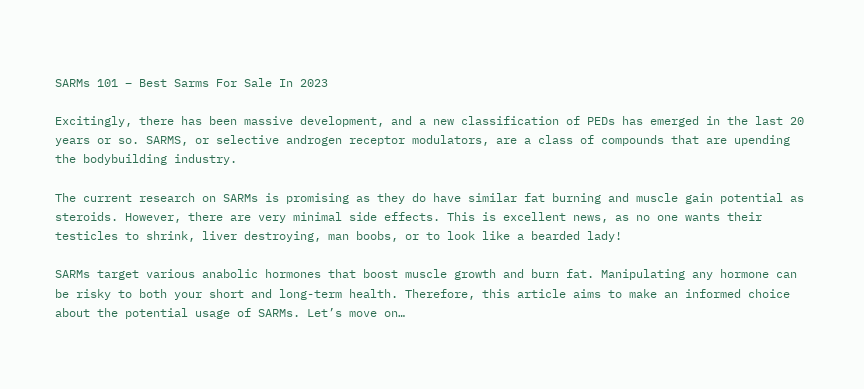SARMs 101 – Best Sarms For Sale In 2023

Excitingly, there has been massive development, and a new classification of PEDs has emerged in the last 20 years or so. SARMS, or selective androgen receptor modulators, are a class of compounds that are upending the bodybuilding industry.

The current research on SARMs is promising as they do have similar fat burning and muscle gain potential as steroids. However, there are very minimal side effects. This is excellent news, as no one wants their testicles to shrink, liver destroying, man boobs, or to look like a bearded lady!

SARMs target various anabolic hormones that boost muscle growth and burn fat. Manipulating any hormone can be risky to both your short and long-term health. Therefore, this article aims to make an informed choice about the potential usage of SARMs. Let’s move on…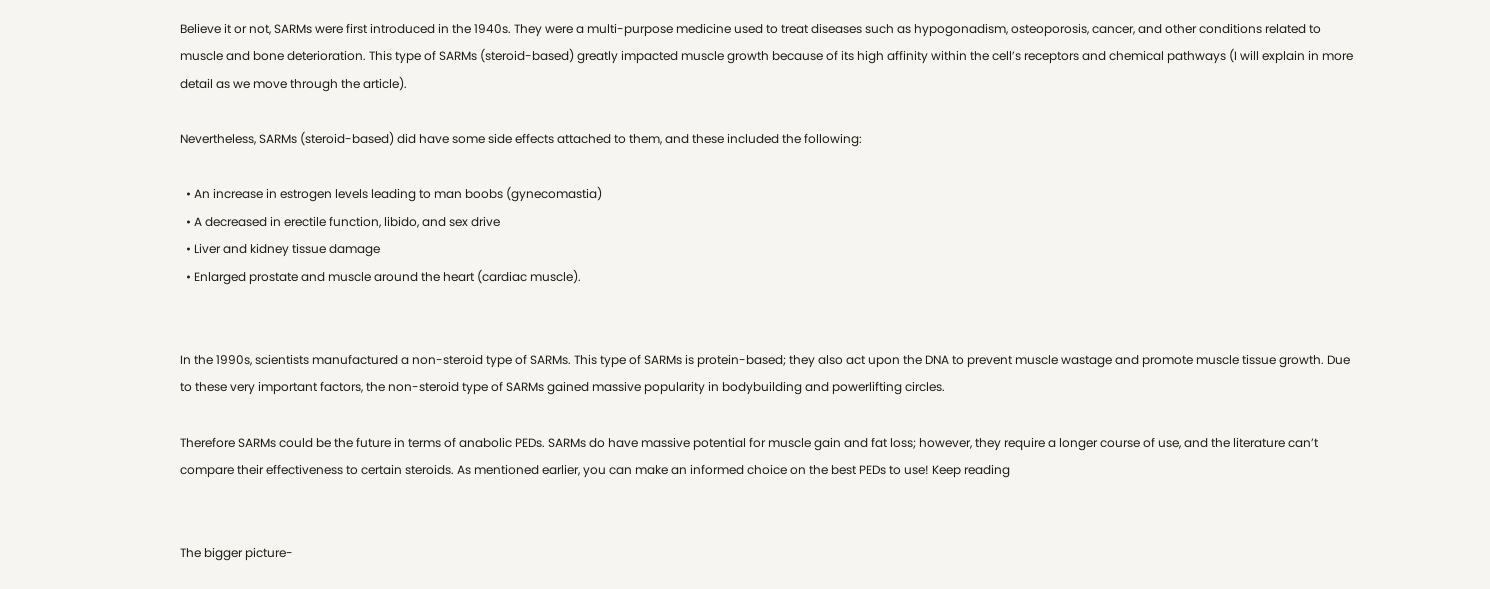Believe it or not, SARMs were first introduced in the 1940s. They were a multi-purpose medicine used to treat diseases such as hypogonadism, osteoporosis, cancer, and other conditions related to muscle and bone deterioration. This type of SARMs (steroid-based) greatly impacted muscle growth because of its high affinity within the cell’s receptors and chemical pathways (I will explain in more detail as we move through the article).

Nevertheless, SARMs (steroid-based) did have some side effects attached to them, and these included the following:

  • An increase in estrogen levels leading to man boobs (gynecomastia)
  • A decreased in erectile function, libido, and sex drive
  • Liver and kidney tissue damage
  • Enlarged prostate and muscle around the heart (cardiac muscle).


In the 1990s, scientists manufactured a non-steroid type of SARMs. This type of SARMs is protein-based; they also act upon the DNA to prevent muscle wastage and promote muscle tissue growth. Due to these very important factors, the non-steroid type of SARMs gained massive popularity in bodybuilding and powerlifting circles.

Therefore SARMs could be the future in terms of anabolic PEDs. SARMs do have massive potential for muscle gain and fat loss; however, they require a longer course of use, and the literature can’t compare their effectiveness to certain steroids. As mentioned earlier, you can make an informed choice on the best PEDs to use! Keep reading


The bigger picture-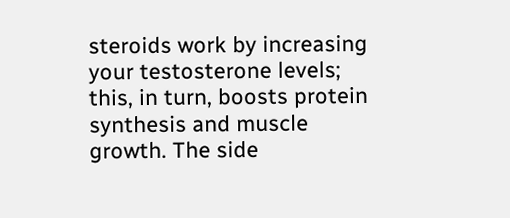steroids work by increasing your testosterone levels; this, in turn, boosts protein synthesis and muscle growth. The side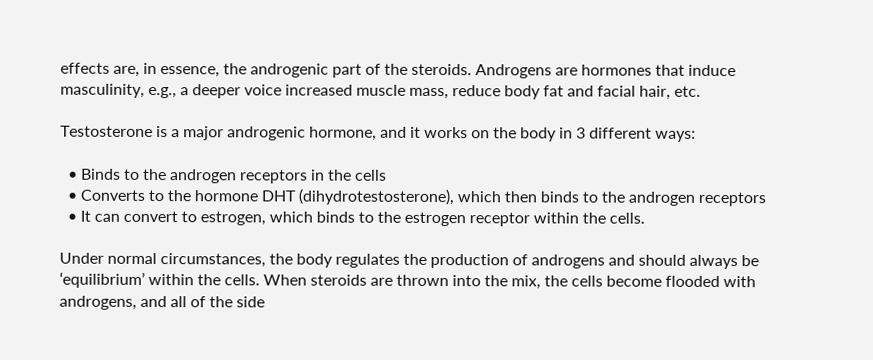effects are, in essence, the androgenic part of the steroids. Androgens are hormones that induce masculinity, e.g., a deeper voice increased muscle mass, reduce body fat and facial hair, etc.

Testosterone is a major androgenic hormone, and it works on the body in 3 different ways:

  • Binds to the androgen receptors in the cells
  • Converts to the hormone DHT (dihydrotestosterone), which then binds to the androgen receptors
  • It can convert to estrogen, which binds to the estrogen receptor within the cells.

Under normal circumstances, the body regulates the production of androgens and should always be ‘equilibrium’ within the cells. When steroids are thrown into the mix, the cells become flooded with androgens, and all of the side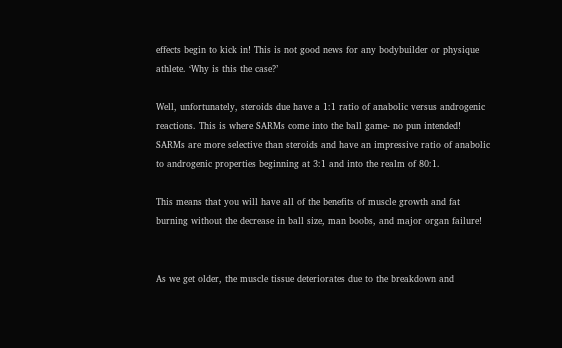effects begin to kick in! This is not good news for any bodybuilder or physique athlete. ‘Why is this the case?’

Well, unfortunately, steroids due have a 1:1 ratio of anabolic versus androgenic reactions. This is where SARMs come into the ball game- no pun intended! SARMs are more selective than steroids and have an impressive ratio of anabolic to androgenic properties beginning at 3:1 and into the realm of 80:1.

This means that you will have all of the benefits of muscle growth and fat burning without the decrease in ball size, man boobs, and major organ failure!


As we get older, the muscle tissue deteriorates due to the breakdown and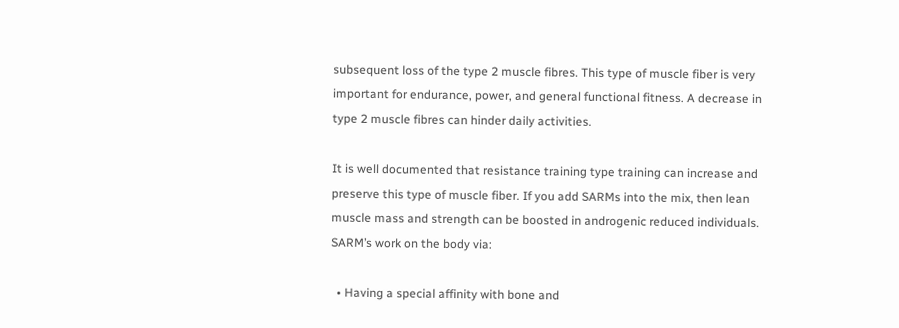subsequent loss of the type 2 muscle fibres. This type of muscle fiber is very important for endurance, power, and general functional fitness. A decrease in type 2 muscle fibres can hinder daily activities.

It is well documented that resistance training type training can increase and preserve this type of muscle fiber. If you add SARMs into the mix, then lean muscle mass and strength can be boosted in androgenic reduced individuals. SARM’s work on the body via:

  • Having a special affinity with bone and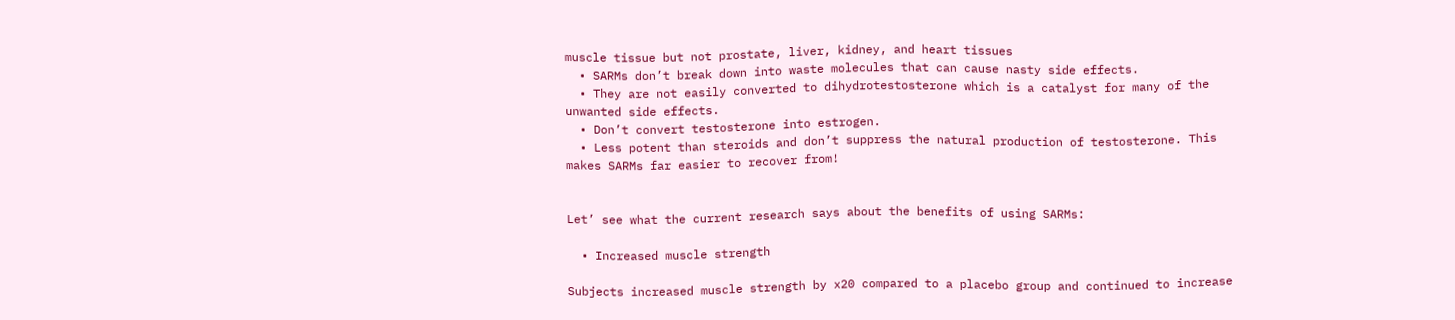muscle tissue but not prostate, liver, kidney, and heart tissues
  • SARMs don’t break down into waste molecules that can cause nasty side effects.
  • They are not easily converted to dihydrotestosterone which is a catalyst for many of the unwanted side effects.
  • Don’t convert testosterone into estrogen.
  • Less potent than steroids and don’t suppress the natural production of testosterone. This makes SARMs far easier to recover from!


Let’ see what the current research says about the benefits of using SARMs:

  • Increased muscle strength

Subjects increased muscle strength by x20 compared to a placebo group and continued to increase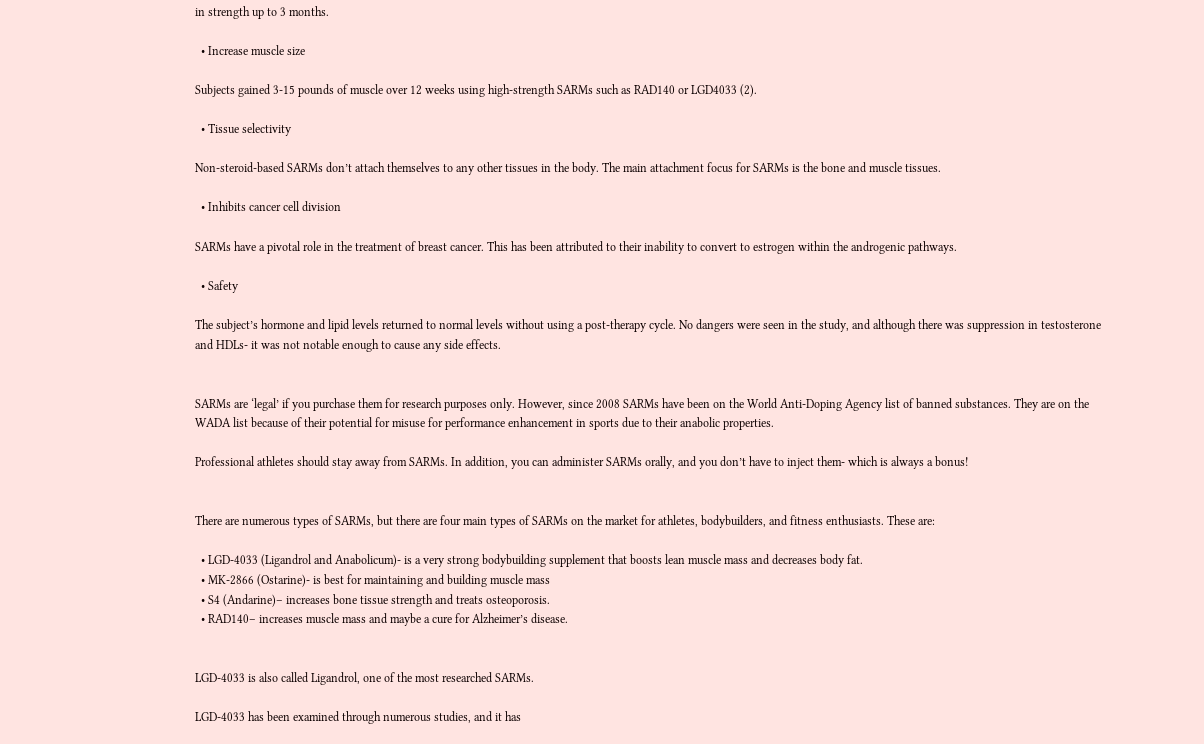in strength up to 3 months.

  • Increase muscle size

Subjects gained 3-15 pounds of muscle over 12 weeks using high-strength SARMs such as RAD140 or LGD4033 (2).

  • Tissue selectivity

Non-steroid-based SARMs don’t attach themselves to any other tissues in the body. The main attachment focus for SARMs is the bone and muscle tissues.

  • Inhibits cancer cell division

SARMs have a pivotal role in the treatment of breast cancer. This has been attributed to their inability to convert to estrogen within the androgenic pathways.

  • Safety

The subject’s hormone and lipid levels returned to normal levels without using a post-therapy cycle. No dangers were seen in the study, and although there was suppression in testosterone and HDLs- it was not notable enough to cause any side effects.


SARMs are ‘legal’ if you purchase them for research purposes only. However, since 2008 SARMs have been on the World Anti-Doping Agency list of banned substances. They are on the WADA list because of their potential for misuse for performance enhancement in sports due to their anabolic properties.

Professional athletes should stay away from SARMs. In addition, you can administer SARMs orally, and you don’t have to inject them- which is always a bonus!


There are numerous types of SARMs, but there are four main types of SARMs on the market for athletes, bodybuilders, and fitness enthusiasts. These are:

  • LGD-4033 (Ligandrol and Anabolicum)- is a very strong bodybuilding supplement that boosts lean muscle mass and decreases body fat.
  • MK-2866 (Ostarine)- is best for maintaining and building muscle mass
  • S4 (Andarine)– increases bone tissue strength and treats osteoporosis.
  • RAD140– increases muscle mass and maybe a cure for Alzheimer’s disease.


LGD-4033 is also called Ligandrol, one of the most researched SARMs.

LGD-4033 has been examined through numerous studies, and it has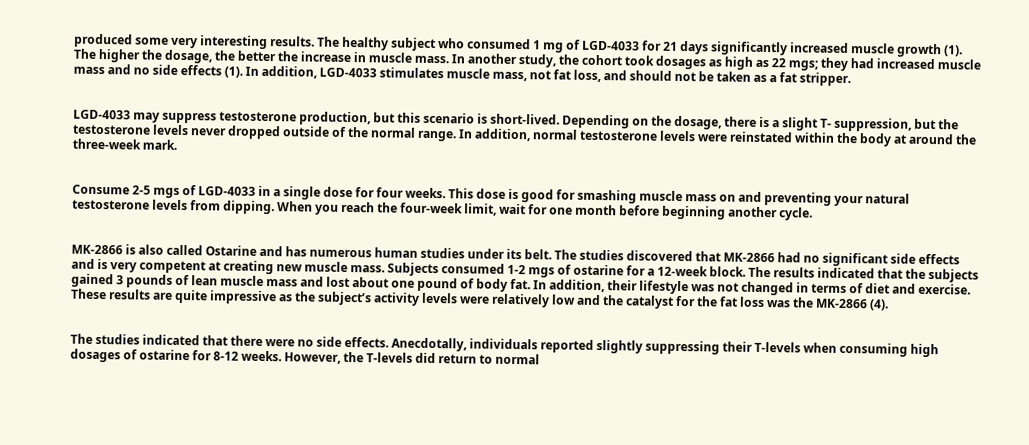produced some very interesting results. The healthy subject who consumed 1 mg of LGD-4033 for 21 days significantly increased muscle growth (1). The higher the dosage, the better the increase in muscle mass. In another study, the cohort took dosages as high as 22 mgs; they had increased muscle mass and no side effects (1). In addition, LGD-4033 stimulates muscle mass, not fat loss, and should not be taken as a fat stripper.


LGD-4033 may suppress testosterone production, but this scenario is short-lived. Depending on the dosage, there is a slight T- suppression, but the testosterone levels never dropped outside of the normal range. In addition, normal testosterone levels were reinstated within the body at around the three-week mark.


Consume 2-5 mgs of LGD-4033 in a single dose for four weeks. This dose is good for smashing muscle mass on and preventing your natural testosterone levels from dipping. When you reach the four-week limit, wait for one month before beginning another cycle.


MK-2866 is also called Ostarine and has numerous human studies under its belt. The studies discovered that MK-2866 had no significant side effects and is very competent at creating new muscle mass. Subjects consumed 1-2 mgs of ostarine for a 12-week block. The results indicated that the subjects gained 3 pounds of lean muscle mass and lost about one pound of body fat. In addition, their lifestyle was not changed in terms of diet and exercise. These results are quite impressive as the subject’s activity levels were relatively low and the catalyst for the fat loss was the MK-2866 (4).


The studies indicated that there were no side effects. Anecdotally, individuals reported slightly suppressing their T-levels when consuming high dosages of ostarine for 8-12 weeks. However, the T-levels did return to normal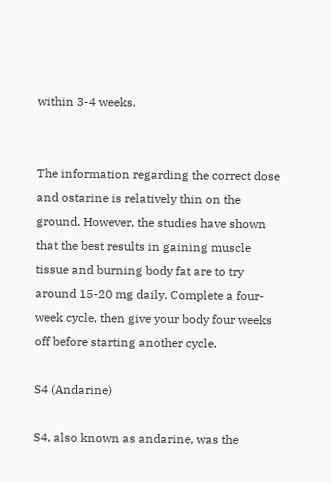within 3-4 weeks.


The information regarding the correct dose and ostarine is relatively thin on the ground. However, the studies have shown that the best results in gaining muscle tissue and burning body fat are to try around 15-20 mg daily. Complete a four-week cycle, then give your body four weeks off before starting another cycle.

S4 (Andarine)

S4, also known as andarine, was the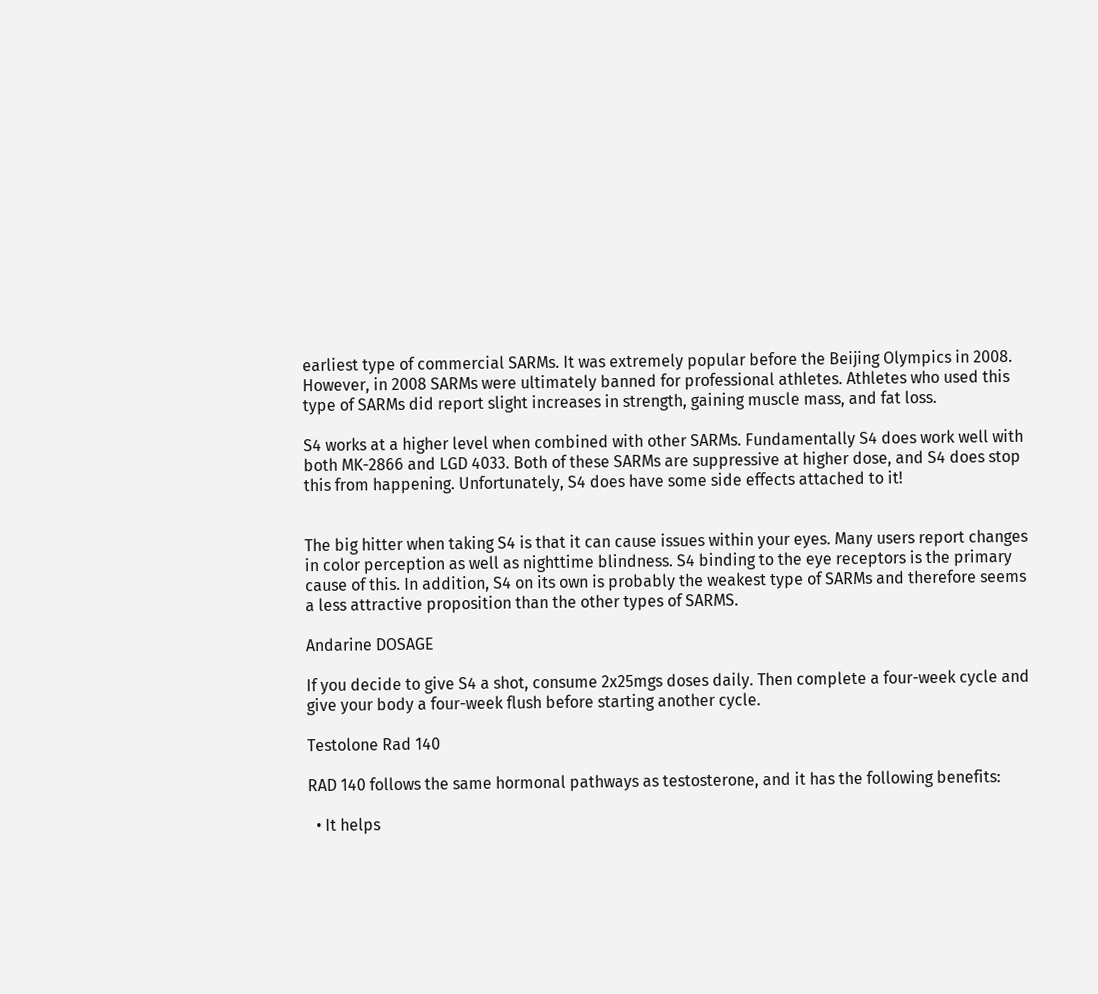earliest type of commercial SARMs. It was extremely popular before the Beijing Olympics in 2008. However, in 2008 SARMs were ultimately banned for professional athletes. Athletes who used this type of SARMs did report slight increases in strength, gaining muscle mass, and fat loss.

S4 works at a higher level when combined with other SARMs. Fundamentally S4 does work well with both MK-2866 and LGD 4033. Both of these SARMs are suppressive at higher dose, and S4 does stop this from happening. Unfortunately, S4 does have some side effects attached to it!


The big hitter when taking S4 is that it can cause issues within your eyes. Many users report changes in color perception as well as nighttime blindness. S4 binding to the eye receptors is the primary cause of this. In addition, S4 on its own is probably the weakest type of SARMs and therefore seems a less attractive proposition than the other types of SARMS.

Andarine DOSAGE

If you decide to give S4 a shot, consume 2x25mgs doses daily. Then complete a four-week cycle and give your body a four-week flush before starting another cycle.

Testolone Rad 140

RAD 140 follows the same hormonal pathways as testosterone, and it has the following benefits:

  • It helps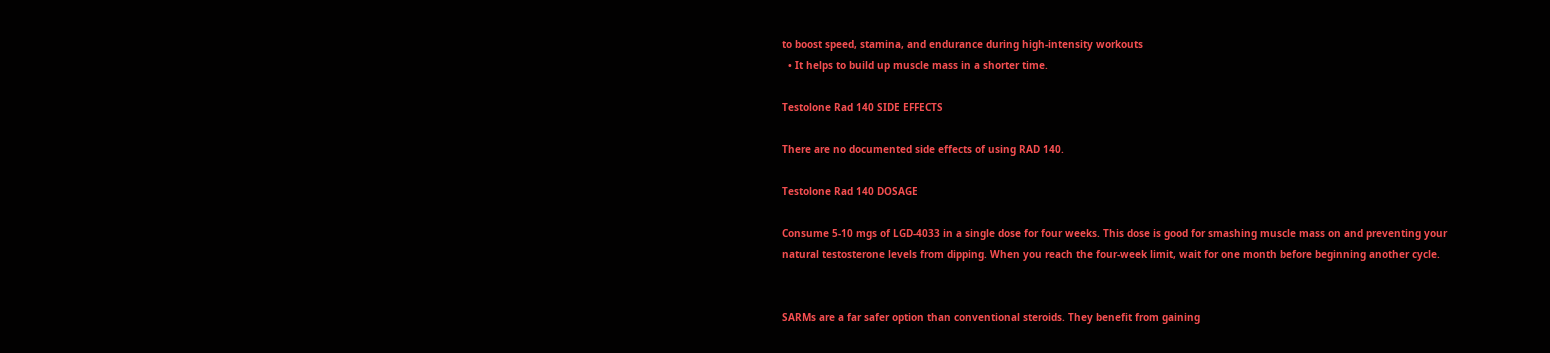to boost speed, stamina, and endurance during high-intensity workouts
  • It helps to build up muscle mass in a shorter time.

Testolone Rad 140 SIDE EFFECTS

There are no documented side effects of using RAD 140.

Testolone Rad 140 DOSAGE

Consume 5-10 mgs of LGD-4033 in a single dose for four weeks. This dose is good for smashing muscle mass on and preventing your natural testosterone levels from dipping. When you reach the four-week limit, wait for one month before beginning another cycle.


SARMs are a far safer option than conventional steroids. They benefit from gaining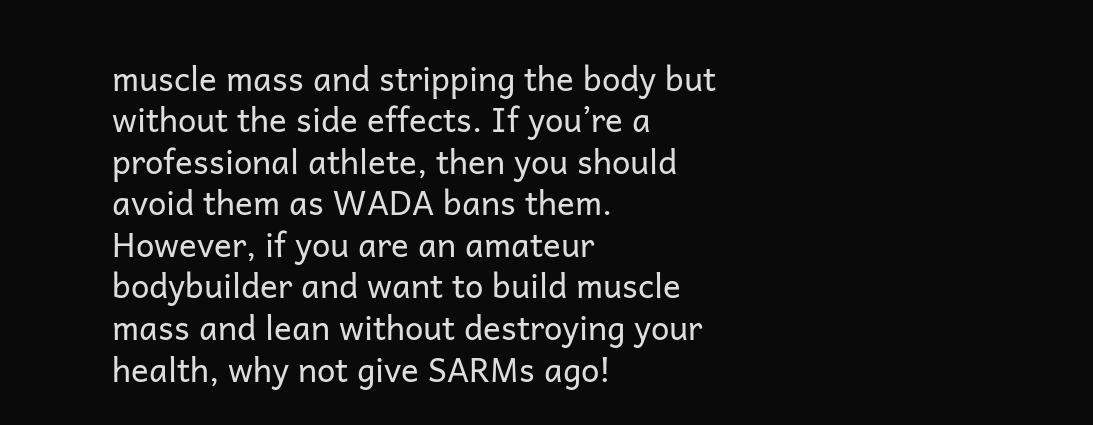muscle mass and stripping the body but without the side effects. If you’re a professional athlete, then you should avoid them as WADA bans them. However, if you are an amateur bodybuilder and want to build muscle mass and lean without destroying your health, why not give SARMs ago!